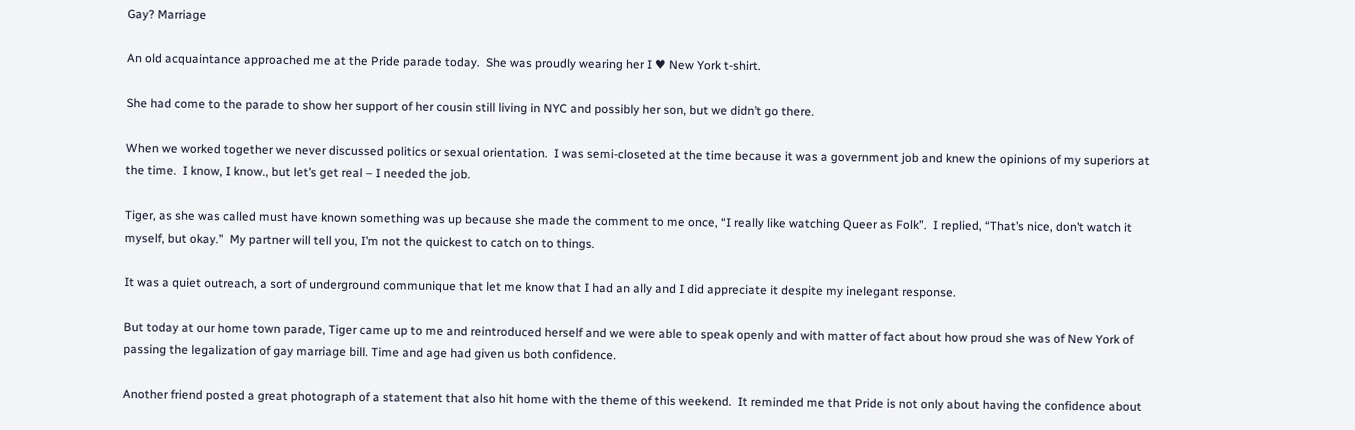Gay? Marriage

An old acquaintance approached me at the Pride parade today.  She was proudly wearing her I ♥ New York t-shirt.

She had come to the parade to show her support of her cousin still living in NYC and possibly her son, but we didn’t go there.

When we worked together we never discussed politics or sexual orientation.  I was semi-closeted at the time because it was a government job and knew the opinions of my superiors at the time.  I know, I know., but let’s get real – I needed the job.

Tiger, as she was called must have known something was up because she made the comment to me once, “I really like watching Queer as Folk”.  I replied, “That’s nice, don’t watch it myself, but okay.”  My partner will tell you, I’m not the quickest to catch on to things.

It was a quiet outreach, a sort of underground communique that let me know that I had an ally and I did appreciate it despite my inelegant response.

But today at our home town parade, Tiger came up to me and reintroduced herself and we were able to speak openly and with matter of fact about how proud she was of New York of passing the legalization of gay marriage bill. Time and age had given us both confidence.

Another friend posted a great photograph of a statement that also hit home with the theme of this weekend.  It reminded me that Pride is not only about having the confidence about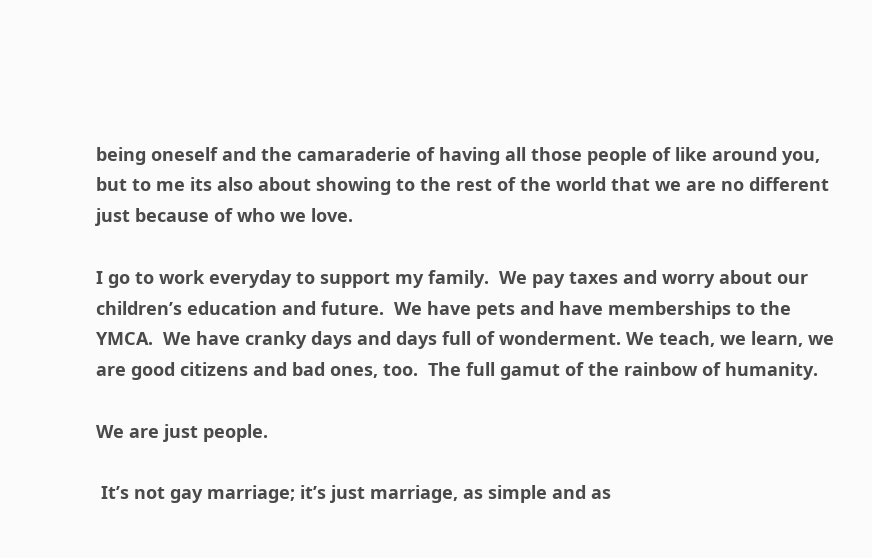being oneself and the camaraderie of having all those people of like around you, but to me its also about showing to the rest of the world that we are no different just because of who we love.

I go to work everyday to support my family.  We pay taxes and worry about our children’s education and future.  We have pets and have memberships to the YMCA.  We have cranky days and days full of wonderment. We teach, we learn, we are good citizens and bad ones, too.  The full gamut of the rainbow of humanity.

We are just people.

 It’s not gay marriage; it’s just marriage, as simple and as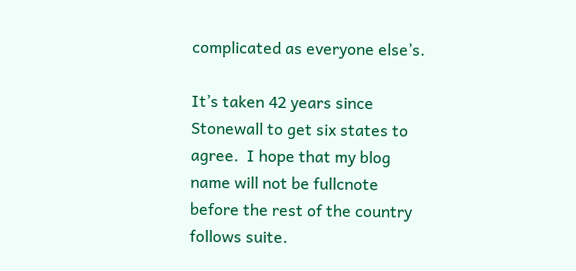complicated as everyone else’s.

It’s taken 42 years since Stonewall to get six states to agree.  I hope that my blog name will not be fullcnote before the rest of the country follows suite.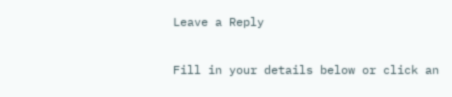Leave a Reply

Fill in your details below or click an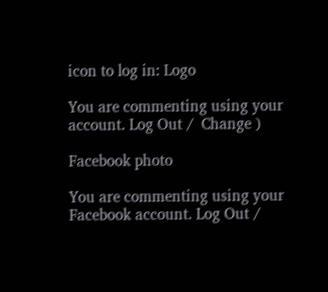icon to log in: Logo

You are commenting using your account. Log Out /  Change )

Facebook photo

You are commenting using your Facebook account. Log Out /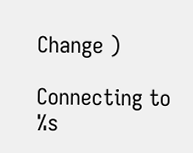Change )

Connecting to %s